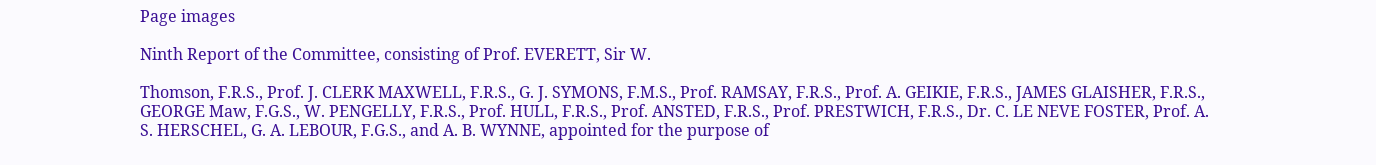Page images

Ninth Report of the Committee, consisting of Prof. EVERETT, Sir W.

Thomson, F.R.S., Prof. J. CLERK MAXWELL, F.R.S., G. J. SYMONS, F.M.S., Prof. RAMSAY, F.R.S., Prof. A. GEIKIE, F.R.S., JAMES GLAISHER, F.R.S., GEORGE Maw, F.G.S., W. PENGELLY, F.R.S., Prof. HULL, F.R.S., Prof. ANSTED, F.R.S., Prof. PRESTWICH, F.R.S., Dr. C. LE NEVE FOSTER, Prof. A. S. HERSCHEL, G. A. LEBOUR, F.G.S., and A. B. WYNNE, appointed for the purpose of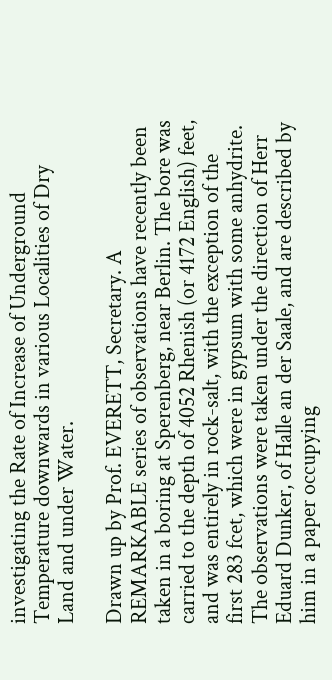investigating the Rate of Increase of Underground Temperature downwards in various Localities of Dry Land and under Water.

Drawn up by Prof. EVERETT, Secretary. A REMARKABLE series of observations have recently been taken in a boring at Sperenberg, near Berlin. The bore was carried to the depth of 4052 Rhenish (or 4172 English) feet, and was entirely in rock-salt, with the exception of the first 283 fcet, which were in gypsum with some anhydrite. The observations were taken under the direction of Herr Eduard Dunker, of Halle an der Saale, and are described by him in a paper occupying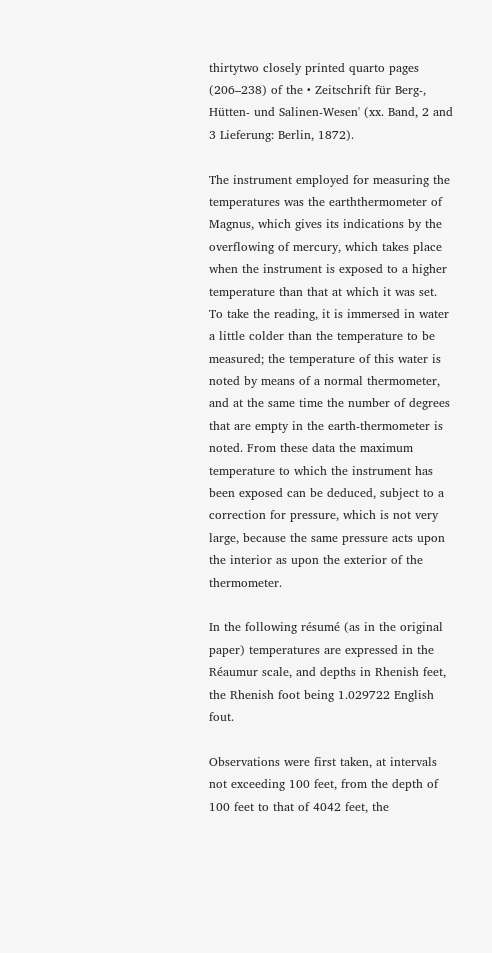thirtytwo closely printed quarto pages (206–238) of the • Zeitschrift für Berg-, Hütten- und Salinen-Wesen' (xx. Band, 2 and 3 Lieferung: Berlin, 1872).

The instrument employed for measuring the temperatures was the earththermometer of Magnus, which gives its indications by the overflowing of mercury, which takes place when the instrument is exposed to a higher temperature than that at which it was set. To take the reading, it is immersed in water a little colder than the temperature to be measured; the temperature of this water is noted by means of a normal thermometer, and at the same time the number of degrees that are empty in the earth-thermometer is noted. From these data the maximum temperature to which the instrument has been exposed can be deduced, subject to a correction for pressure, which is not very large, because the same pressure acts upon the interior as upon the exterior of the thermometer.

In the following résumé (as in the original paper) temperatures are expressed in the Réaumur scale, and depths in Rhenish feet, the Rhenish foot being 1.029722 English fout.

Observations were first taken, at intervals not exceeding 100 feet, from the depth of 100 feet to that of 4042 feet, the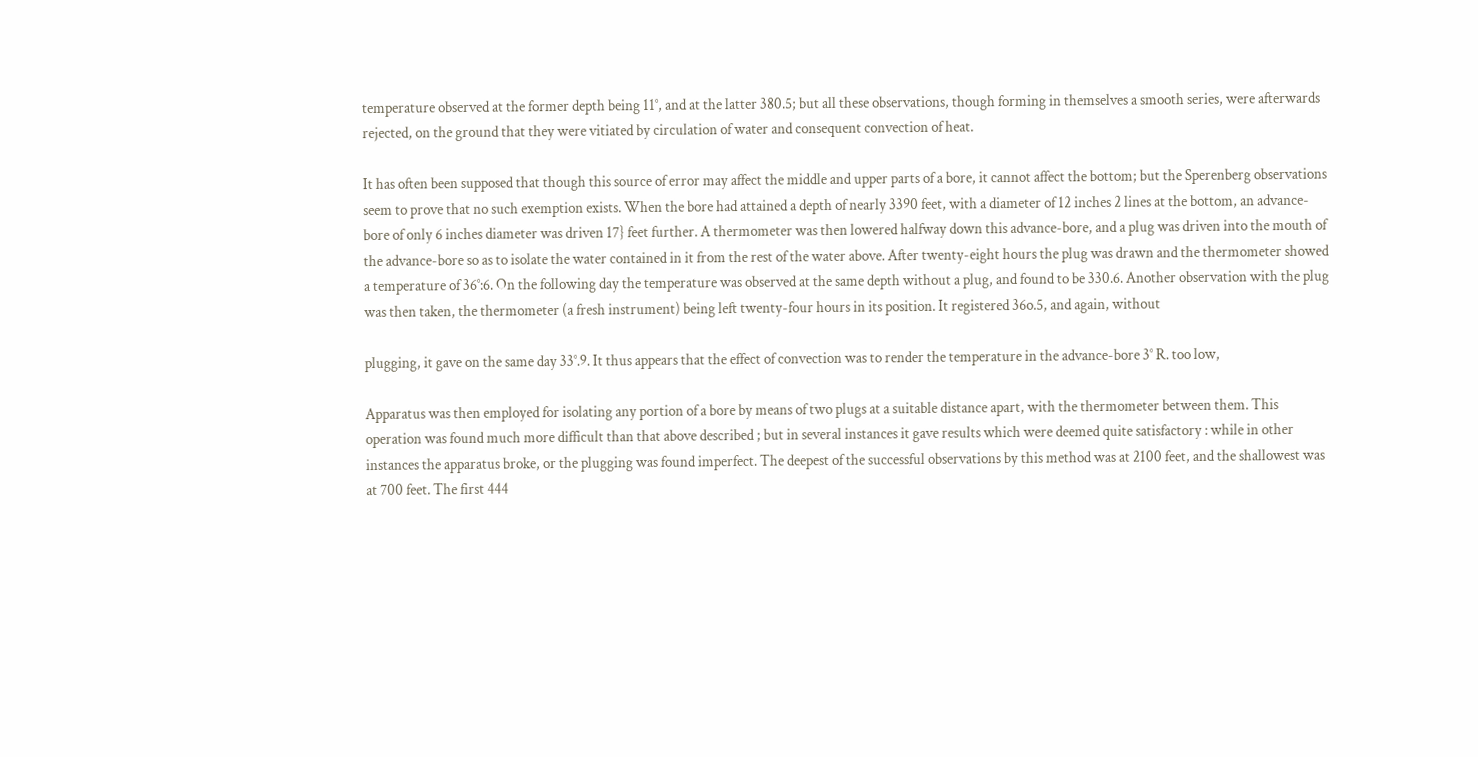temperature observed at the former depth being 11°, and at the latter 380.5; but all these observations, though forming in themselves a smooth series, were afterwards rejected, on the ground that they were vitiated by circulation of water and consequent convection of heat.

It has often been supposed that though this source of error may affect the middle and upper parts of a bore, it cannot affect the bottom; but the Sperenberg observations seem to prove that no such exemption exists. When the bore had attained a depth of nearly 3390 feet, with a diameter of 12 inches 2 lines at the bottom, an advance-bore of only 6 inches diameter was driven 17} feet further. A thermometer was then lowered halfway down this advance-bore, and a plug was driven into the mouth of the advance-bore so as to isolate the water contained in it from the rest of the water above. After twenty-eight hours the plug was drawn and the thermometer showed a temperature of 36°:6. On the following day the temperature was observed at the same depth without a plug, and found to be 330.6. Another observation with the plug was then taken, the thermometer (a fresh instrument) being left twenty-four hours in its position. It registered 36o.5, and again, without

plugging, it gave on the same day 33°.9. It thus appears that the effect of convection was to render the temperature in the advance-bore 3° R. too low,

Apparatus was then employed for isolating any portion of a bore by means of two plugs at a suitable distance apart, with the thermometer between them. This operation was found much more difficult than that above described ; but in several instances it gave results which were deemed quite satisfactory : while in other instances the apparatus broke, or the plugging was found imperfect. The deepest of the successful observations by this method was at 2100 feet, and the shallowest was at 700 feet. The first 444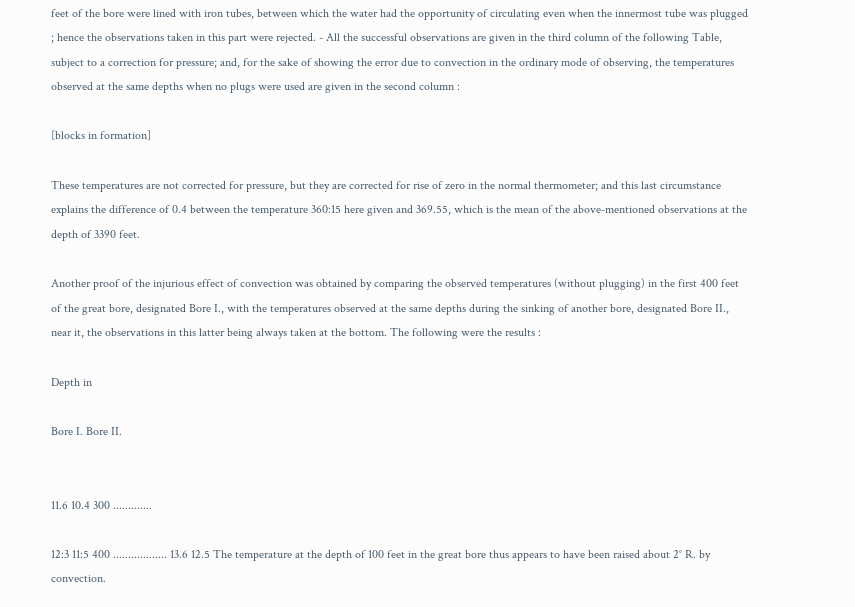feet of the bore were lined with iron tubes, between which the water had the opportunity of circulating even when the innermost tube was plugged ; hence the observations taken in this part were rejected. - All the successful observations are given in the third column of the following Table, subject to a correction for pressure; and, for the sake of showing the error due to convection in the ordinary mode of observing, the temperatures observed at the same depths when no plugs were used are given in the second column :

[blocks in formation]

These temperatures are not corrected for pressure, but they are corrected for rise of zero in the normal thermometer; and this last circumstance explains the difference of 0.4 between the temperature 360:15 here given and 369.55, which is the mean of the above-mentioned observations at the depth of 3390 feet.

Another proof of the injurious effect of convection was obtained by comparing the observed temperatures (without plugging) in the first 400 feet of the great bore, designated Bore I., with the temperatures observed at the same depths during the sinking of another bore, designated Bore II., near it, the observations in this latter being always taken at the bottom. The following were the results :

Depth in

Bore I. Bore II.


11.6 10.4 300 .............

12:3 11:5 400 .................. 13.6 12.5 The temperature at the depth of 100 feet in the great bore thus appears to have been raised about 2° R. by convection.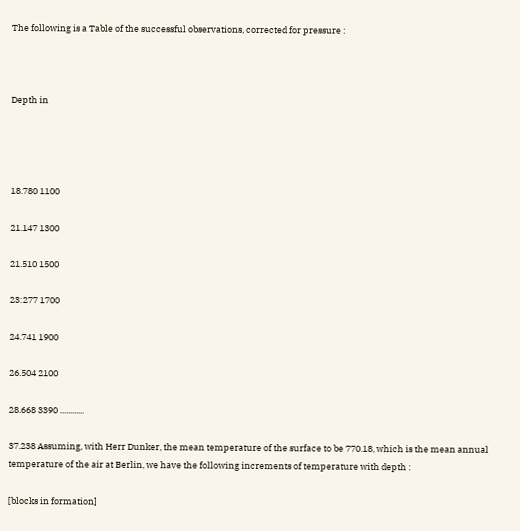The following is a Table of the successful observations, corrected for pressure :



Depth in




18.780 1100

21.147 1300

21.510 1500

23:277 1700

24.741 1900

26.504 2100

28.668 3390 ............

37.238 Assuming, with Herr Dunker, the mean temperature of the surface to be 770.18, which is the mean annual temperature of the air at Berlin, we have the following increments of temperature with depth :

[blocks in formation]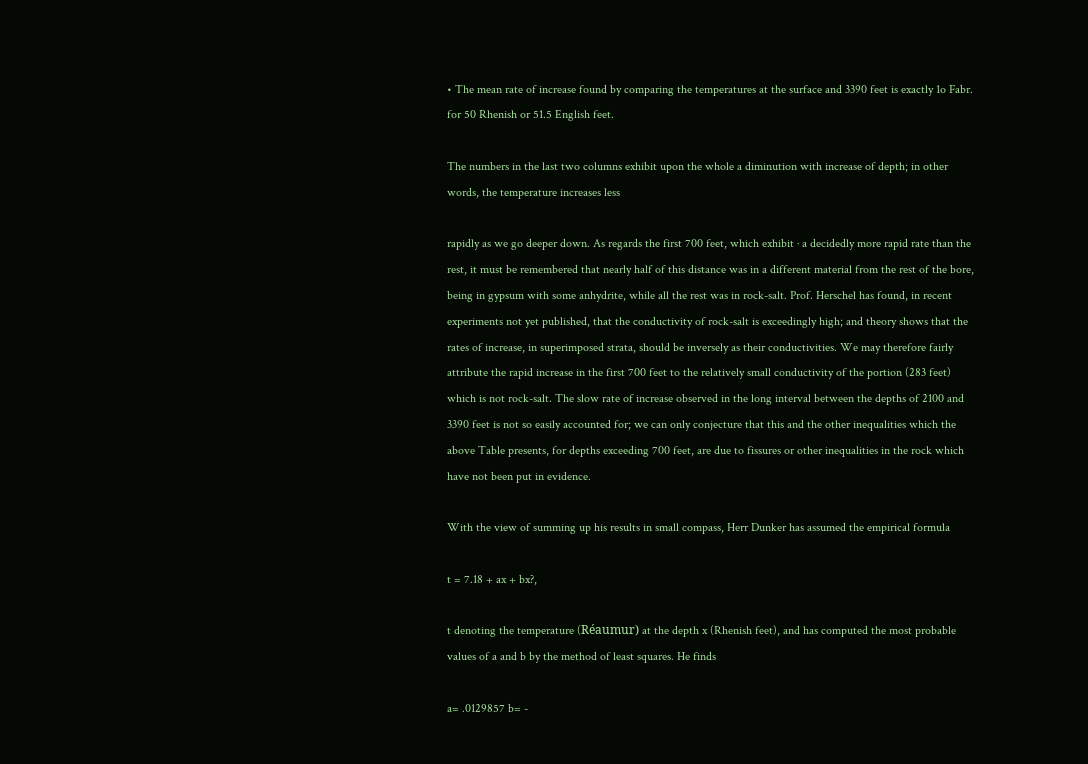• The mean rate of increase found by comparing the temperatures at the surface and 3390 feet is exactly 1o Fabr. for 50 Rhenish or 51.5 English feet.

The numbers in the last two columns exhibit upon the whole a diminution with increase of depth; in other words, the temperature increases less

rapidly as we go deeper down. As regards the first 700 feet, which exhibit · a decidedly more rapid rate than the rest, it must be remembered that nearly half of this distance was in a different material from the rest of the bore, being in gypsum with some anhydrite, while all the rest was in rock-salt. Prof. Herschel has found, in recent experiments not yet published, that the conductivity of rock-salt is exceedingly high; and theory shows that the rates of increase, in superimposed strata, should be inversely as their conductivities. We may therefore fairly attribute the rapid increase in the first 700 feet to the relatively small conductivity of the portion (283 feet) which is not rock-salt. The slow rate of increase observed in the long interval between the depths of 2100 and 3390 feet is not so easily accounted for; we can only conjecture that this and the other inequalities which the above Table presents, for depths exceeding 700 feet, are due to fissures or other inequalities in the rock which have not been put in evidence.

With the view of summing up his results in small compass, Herr Dunker has assumed the empirical formula

t = 7.18 + ax + bx?,

t denoting the temperature (Réaumur) at the depth x (Rhenish feet), and has computed the most probable values of a and b by the method of least squares. He finds

a= .0129857 b= -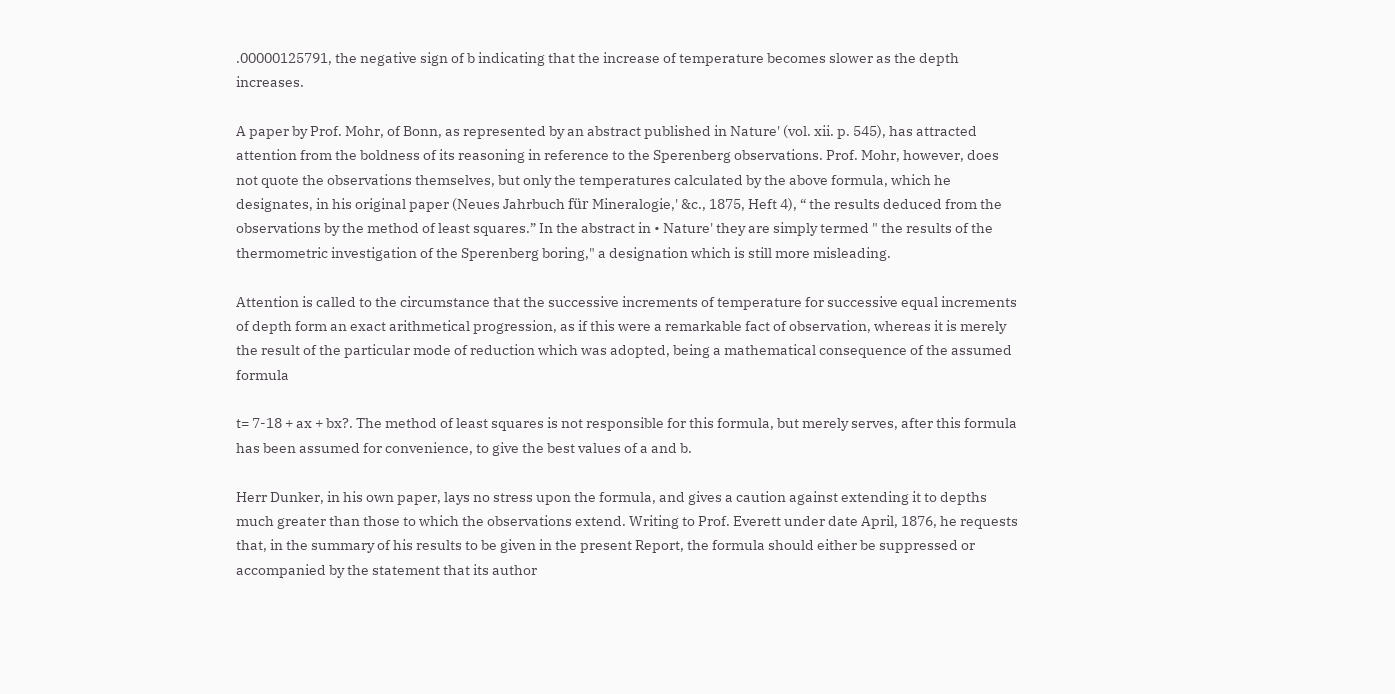.00000125791, the negative sign of b indicating that the increase of temperature becomes slower as the depth increases.

A paper by Prof. Mohr, of Bonn, as represented by an abstract published in Nature' (vol. xii. p. 545), has attracted attention from the boldness of its reasoning in reference to the Sperenberg observations. Prof. Mohr, however, does not quote the observations themselves, but only the temperatures calculated by the above formula, which he designates, in his original paper (Neues Jahrbuch für Mineralogie,' &c., 1875, Heft 4), “ the results deduced from the observations by the method of least squares.” In the abstract in • Nature' they are simply termed " the results of the thermometric investigation of the Sperenberg boring," a designation which is still more misleading.

Attention is called to the circumstance that the successive increments of temperature for successive equal increments of depth form an exact arithmetical progression, as if this were a remarkable fact of observation, whereas it is merely the result of the particular mode of reduction which was adopted, being a mathematical consequence of the assumed formula

t= 7-18 + ax + bx?. The method of least squares is not responsible for this formula, but merely serves, after this formula has been assumed for convenience, to give the best values of a and b.

Herr Dunker, in his own paper, lays no stress upon the formula, and gives a caution against extending it to depths much greater than those to which the observations extend. Writing to Prof. Everett under date April, 1876, he requests that, in the summary of his results to be given in the present Report, the formula should either be suppressed or accompanied by the statement that its author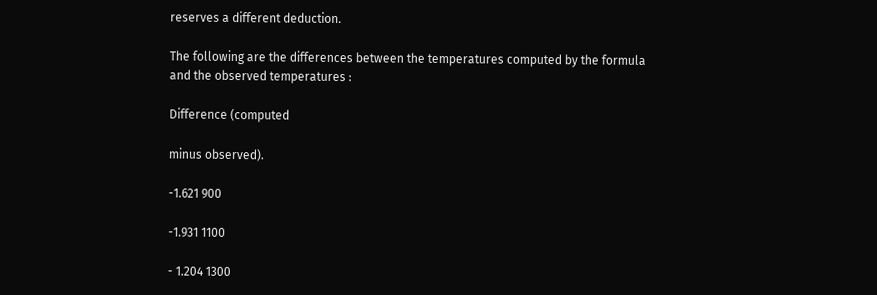reserves a different deduction.

The following are the differences between the temperatures computed by the formula and the observed temperatures :

Difference (computed

minus observed).

-1.621 900

-1.931 1100

- 1.204 1300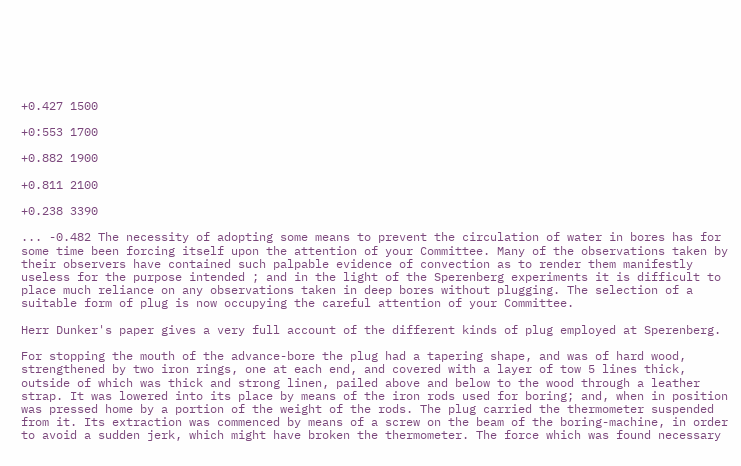+0.427 1500

+0:553 1700

+0.882 1900

+0.811 2100

+0.238 3390

... -0.482 The necessity of adopting some means to prevent the circulation of water in bores has for some time been forcing itself upon the attention of your Committee. Many of the observations taken by their observers have contained such palpable evidence of convection as to render them manifestly useless for the purpose intended ; and in the light of the Sperenberg experiments it is difficult to place much reliance on any observations taken in deep bores without plugging. The selection of a suitable form of plug is now occupying the careful attention of your Committee.

Herr Dunker's paper gives a very full account of the different kinds of plug employed at Sperenberg.

For stopping the mouth of the advance-bore the plug had a tapering shape, and was of hard wood, strengthened by two iron rings, one at each end, and covered with a layer of tow 5 lines thick, outside of which was thick and strong linen, pailed above and below to the wood through a leather strap. It was lowered into its place by means of the iron rods used for boring; and, when in position was pressed home by a portion of the weight of the rods. The plug carried the thermometer suspended from it. Its extraction was commenced by means of a screw on the beam of the boring-machine, in order to avoid a sudden jerk, which might have broken the thermometer. The force which was found necessary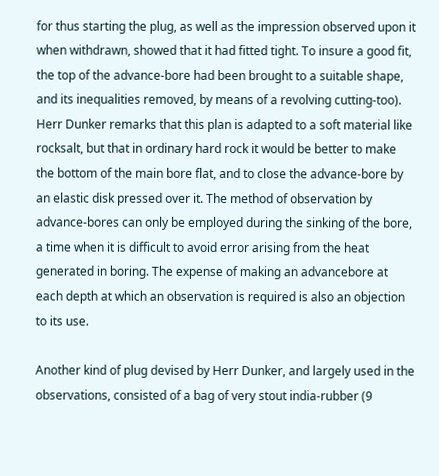for thus starting the plug, as well as the impression observed upon it when withdrawn, showed that it had fitted tight. To insure a good fit, the top of the advance-bore had been brought to a suitable shape, and its inequalities removed, by means of a revolving cutting-too). Herr Dunker remarks that this plan is adapted to a soft material like rocksalt, but that in ordinary hard rock it would be better to make the bottom of the main bore flat, and to close the advance-bore by an elastic disk pressed over it. The method of observation by advance-bores can only be employed during the sinking of the bore, a time when it is difficult to avoid error arising from the heat generated in boring. The expense of making an advancebore at each depth at which an observation is required is also an objection to its use.

Another kind of plug devised by Herr Dunker, and largely used in the observations, consisted of a bag of very stout india-rubber (9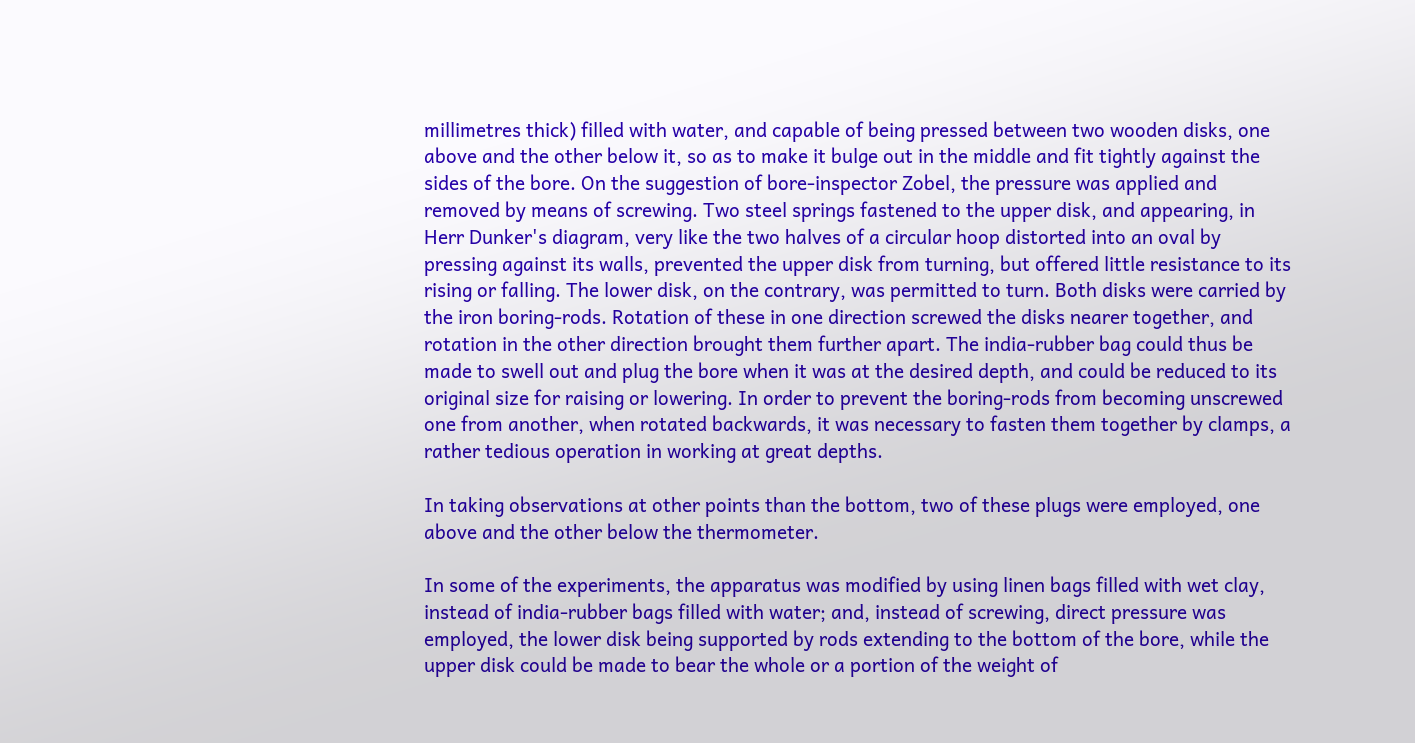millimetres thick) filled with water, and capable of being pressed between two wooden disks, one above and the other below it, so as to make it bulge out in the middle and fit tightly against the sides of the bore. On the suggestion of bore-inspector Zobel, the pressure was applied and removed by means of screwing. Two steel springs fastened to the upper disk, and appearing, in Herr Dunker's diagram, very like the two halves of a circular hoop distorted into an oval by pressing against its walls, prevented the upper disk from turning, but offered little resistance to its rising or falling. The lower disk, on the contrary, was permitted to turn. Both disks were carried by the iron boring-rods. Rotation of these in one direction screwed the disks nearer together, and rotation in the other direction brought them further apart. The india-rubber bag could thus be made to swell out and plug the bore when it was at the desired depth, and could be reduced to its original size for raising or lowering. In order to prevent the boring-rods from becoming unscrewed one from another, when rotated backwards, it was necessary to fasten them together by clamps, a rather tedious operation in working at great depths.

In taking observations at other points than the bottom, two of these plugs were employed, one above and the other below the thermometer.

In some of the experiments, the apparatus was modified by using linen bags filled with wet clay, instead of india-rubber bags filled with water; and, instead of screwing, direct pressure was employed, the lower disk being supported by rods extending to the bottom of the bore, while the upper disk could be made to bear the whole or a portion of the weight of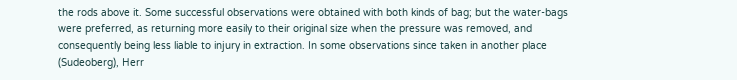the rods above it. Some successful observations were obtained with both kinds of bag; but the water-bags were preferred, as returning more easily to their original size when the pressure was removed, and consequently being less liable to injury in extraction. In some observations since taken in another place (Sudeoberg), Herr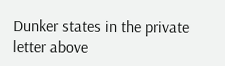Dunker states in the private letter above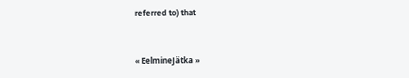referred to) that


« EelmineJätka »